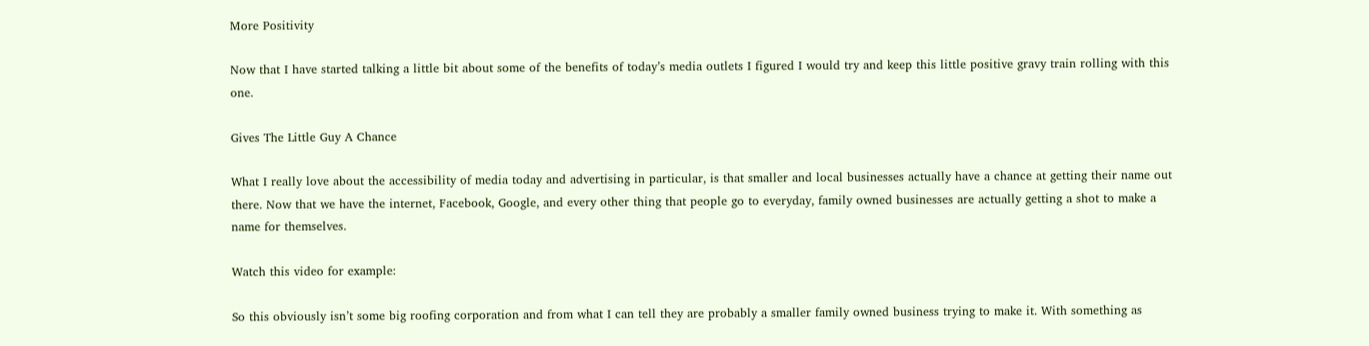More Positivity

Now that I have started talking a little bit about some of the benefits of today’s media outlets I figured I would try and keep this little positive gravy train rolling with this one.

Gives The Little Guy A Chance

What I really love about the accessibility of media today and advertising in particular, is that smaller and local businesses actually have a chance at getting their name out there. Now that we have the internet, Facebook, Google, and every other thing that people go to everyday, family owned businesses are actually getting a shot to make a name for themselves.

Watch this video for example:

So this obviously isn’t some big roofing corporation and from what I can tell they are probably a smaller family owned business trying to make it. With something as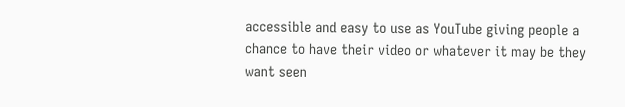accessible and easy to use as YouTube giving people a chance to have their video or whatever it may be they want seen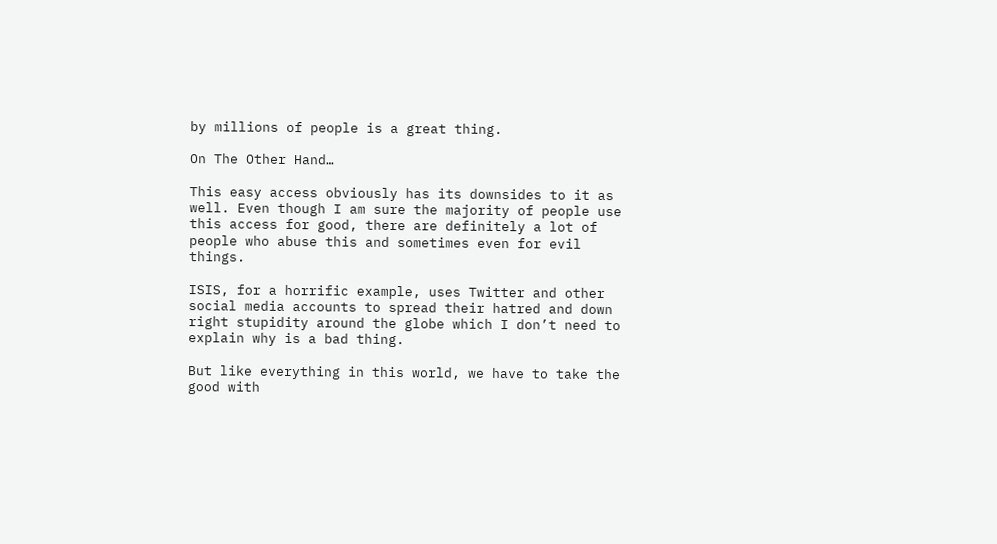by millions of people is a great thing.

On The Other Hand…

This easy access obviously has its downsides to it as well. Even though I am sure the majority of people use this access for good, there are definitely a lot of people who abuse this and sometimes even for evil things.

ISIS, for a horrific example, uses Twitter and other social media accounts to spread their hatred and down right stupidity around the globe which I don’t need to explain why is a bad thing.

But like everything in this world, we have to take the good with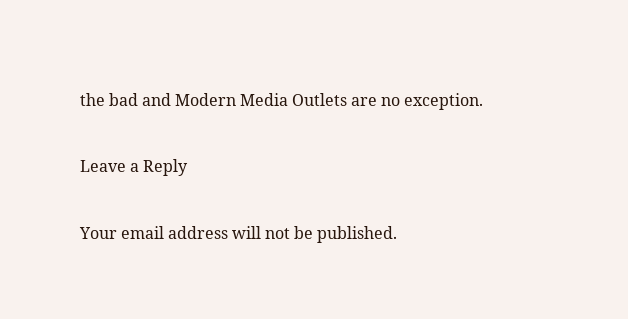the bad and Modern Media Outlets are no exception.

Leave a Reply

Your email address will not be published.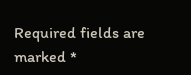Required fields are marked *